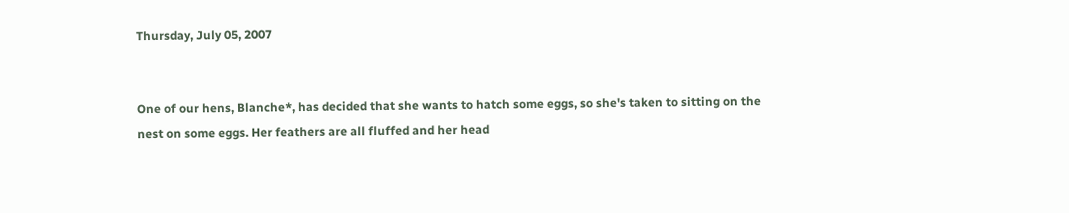Thursday, July 05, 2007


One of our hens, Blanche*, has decided that she wants to hatch some eggs, so she's taken to sitting on the nest on some eggs. Her feathers are all fluffed and her head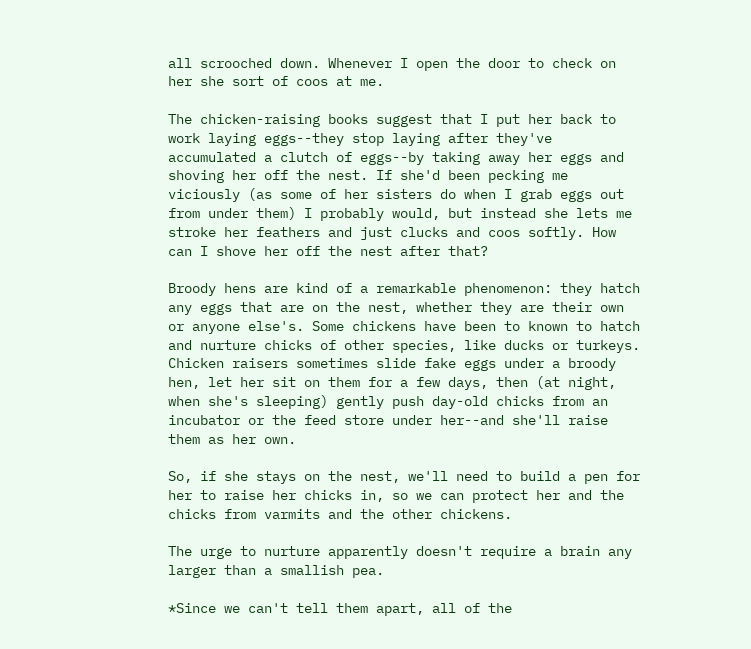all scrooched down. Whenever I open the door to check on her she sort of coos at me.

The chicken-raising books suggest that I put her back to work laying eggs--they stop laying after they've accumulated a clutch of eggs--by taking away her eggs and shoving her off the nest. If she'd been pecking me viciously (as some of her sisters do when I grab eggs out from under them) I probably would, but instead she lets me stroke her feathers and just clucks and coos softly. How can I shove her off the nest after that?

Broody hens are kind of a remarkable phenomenon: they hatch any eggs that are on the nest, whether they are their own or anyone else's. Some chickens have been to known to hatch and nurture chicks of other species, like ducks or turkeys. Chicken raisers sometimes slide fake eggs under a broody hen, let her sit on them for a few days, then (at night, when she's sleeping) gently push day-old chicks from an incubator or the feed store under her--and she'll raise them as her own.

So, if she stays on the nest, we'll need to build a pen for her to raise her chicks in, so we can protect her and the chicks from varmits and the other chickens.

The urge to nurture apparently doesn't require a brain any larger than a smallish pea.

*Since we can't tell them apart, all of the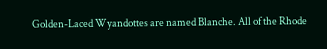Golden-Laced Wyandottes are named Blanche. All of the Rhode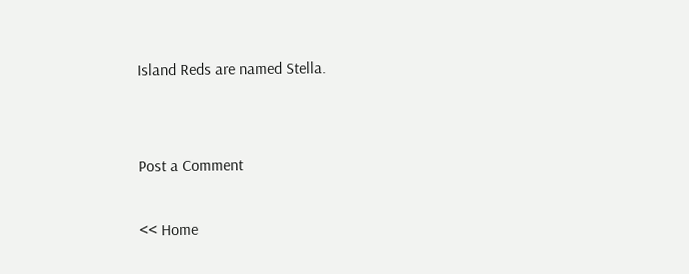Island Reds are named Stella.


Post a Comment

<< Home